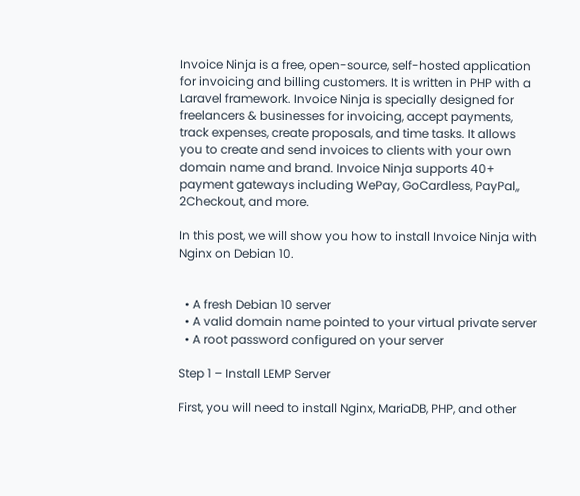Invoice Ninja is a free, open-source, self-hosted application for invoicing and billing customers. It is written in PHP with a Laravel framework. Invoice Ninja is specially designed for freelancers & businesses for invoicing, accept payments, track expenses, create proposals, and time tasks. It allows you to create and send invoices to clients with your own domain name and brand. Invoice Ninja supports 40+ payment gateways including WePay, GoCardless, PayPal,, 2Checkout, and more.

In this post, we will show you how to install Invoice Ninja with Nginx on Debian 10.


  • A fresh Debian 10 server
  • A valid domain name pointed to your virtual private server
  • A root password configured on your server

Step 1 – Install LEMP Server

First, you will need to install Nginx, MariaDB, PHP, and other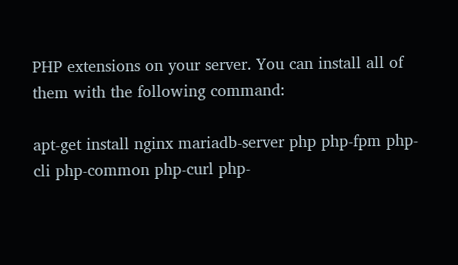PHP extensions on your server. You can install all of them with the following command:

apt-get install nginx mariadb-server php php-fpm php-cli php-common php-curl php-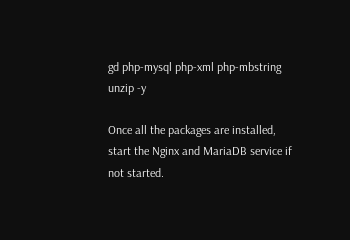gd php-mysql php-xml php-mbstring unzip -y

Once all the packages are installed, start the Nginx and MariaDB service if not started.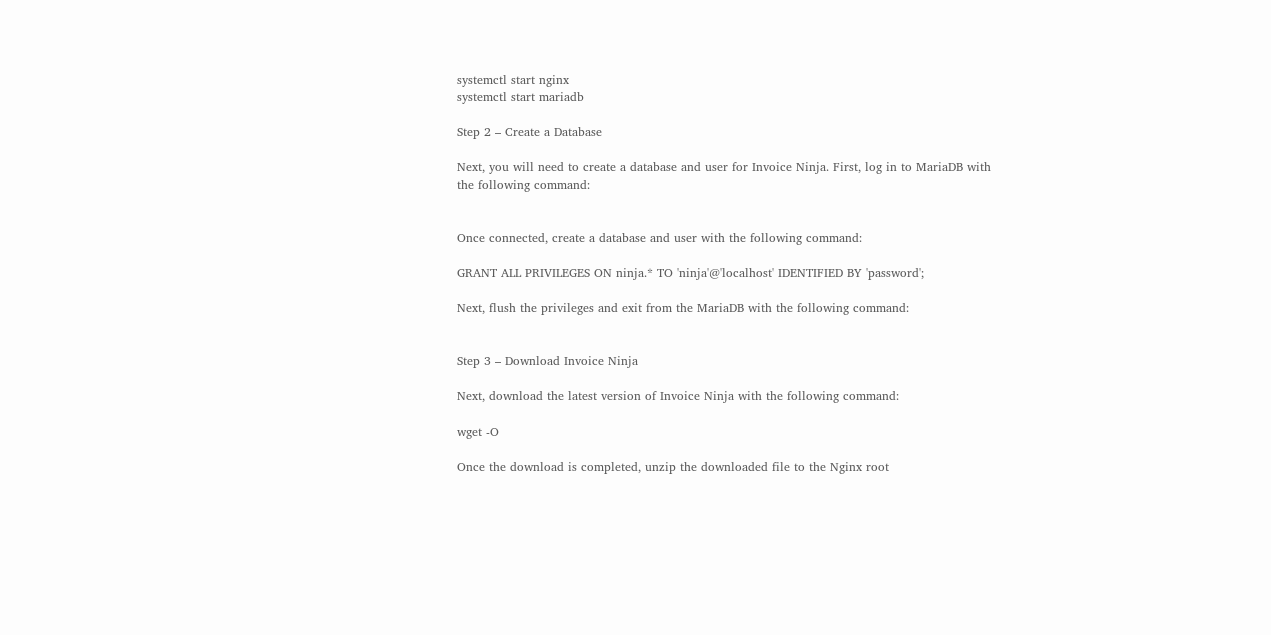systemctl start nginx
systemctl start mariadb

Step 2 – Create a Database

Next, you will need to create a database and user for Invoice Ninja. First, log in to MariaDB with the following command:


Once connected, create a database and user with the following command:

GRANT ALL PRIVILEGES ON ninja.* TO 'ninja'@'localhost' IDENTIFIED BY 'password';

Next, flush the privileges and exit from the MariaDB with the following command:


Step 3 – Download Invoice Ninja

Next, download the latest version of Invoice Ninja with the following command:

wget -O

Once the download is completed, unzip the downloaded file to the Nginx root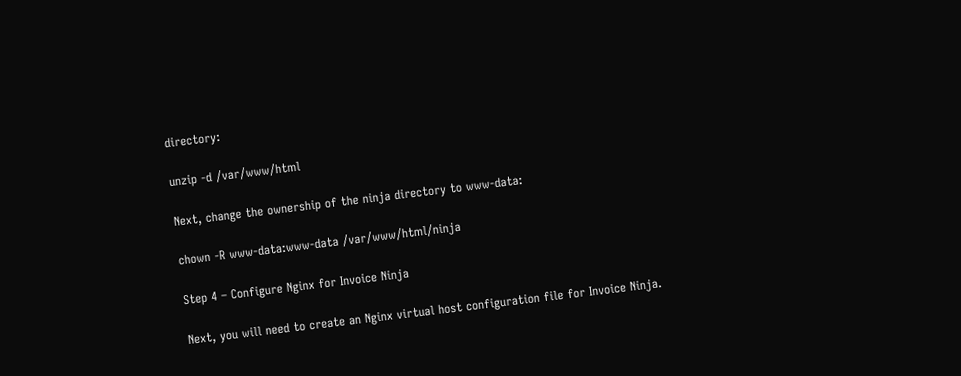directory:

unzip -d /var/www/html

Next, change the ownership of the ninja directory to www-data:

chown -R www-data:www-data /var/www/html/ninja

Step 4 – Configure Nginx for Invoice Ninja

Next, you will need to create an Nginx virtual host configuration file for Invoice Ninja.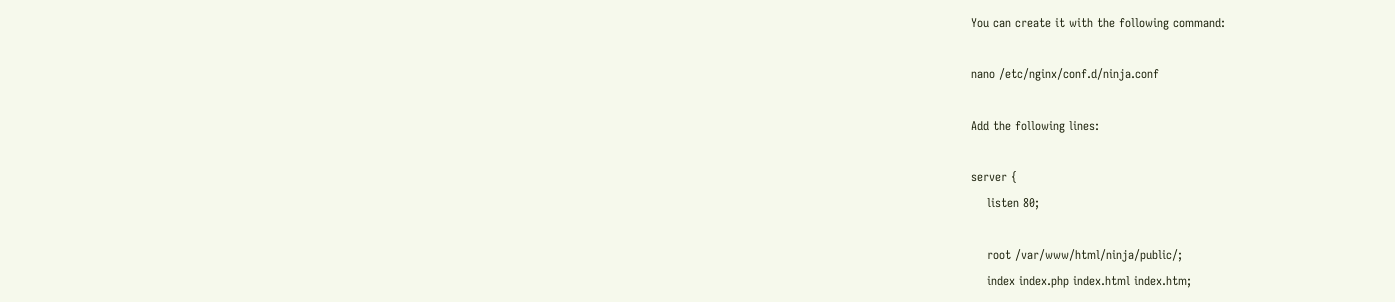You can create it with the following command:

nano /etc/nginx/conf.d/ninja.conf

Add the following lines:

server {
    listen 80;

    root /var/www/html/ninja/public/;
    index index.php index.html index.htm;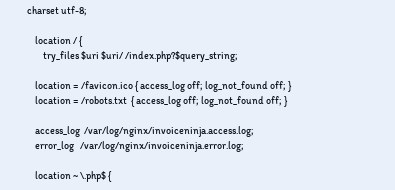charset utf-8;

    location / {
        try_files $uri $uri/ /index.php?$query_string;

    location = /favicon.ico { access_log off; log_not_found off; }
    location = /robots.txt  { access_log off; log_not_found off; }

    access_log  /var/log/nginx/invoiceninja.access.log;
    error_log   /var/log/nginx/invoiceninja.error.log;

    location ~ \.php$ {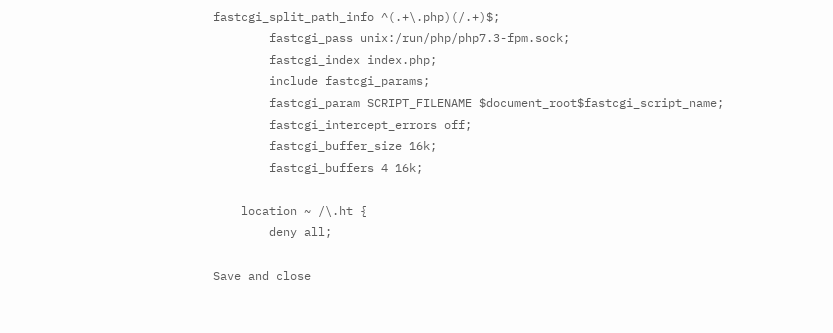fastcgi_split_path_info ^(.+\.php)(/.+)$;
        fastcgi_pass unix:/run/php/php7.3-fpm.sock;
        fastcgi_index index.php;
        include fastcgi_params;
        fastcgi_param SCRIPT_FILENAME $document_root$fastcgi_script_name;
        fastcgi_intercept_errors off;
        fastcgi_buffer_size 16k;
        fastcgi_buffers 4 16k;

    location ~ /\.ht {
        deny all;

Save and close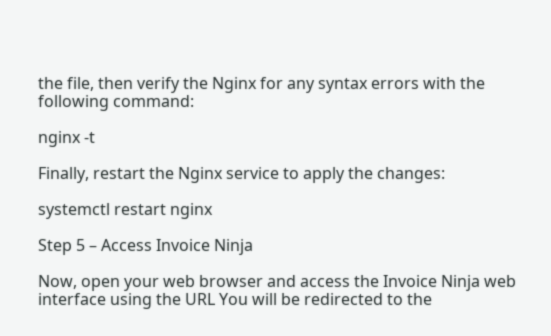the file, then verify the Nginx for any syntax errors with the following command:

nginx -t

Finally, restart the Nginx service to apply the changes:

systemctl restart nginx

Step 5 – Access Invoice Ninja

Now, open your web browser and access the Invoice Ninja web interface using the URL You will be redirected to the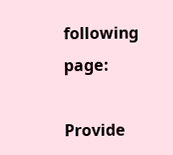following page:

Provide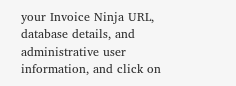your Invoice Ninja URL, database details, and administrative user information, and click on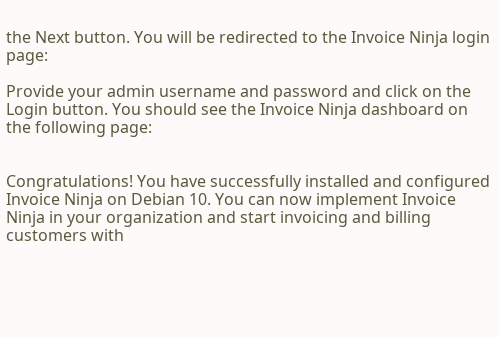the Next button. You will be redirected to the Invoice Ninja login page:

Provide your admin username and password and click on the Login button. You should see the Invoice Ninja dashboard on the following page:


Congratulations! You have successfully installed and configured Invoice Ninja on Debian 10. You can now implement Invoice Ninja in your organization and start invoicing and billing customers with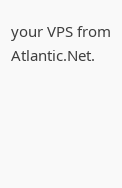your VPS from Atlantic.Net.